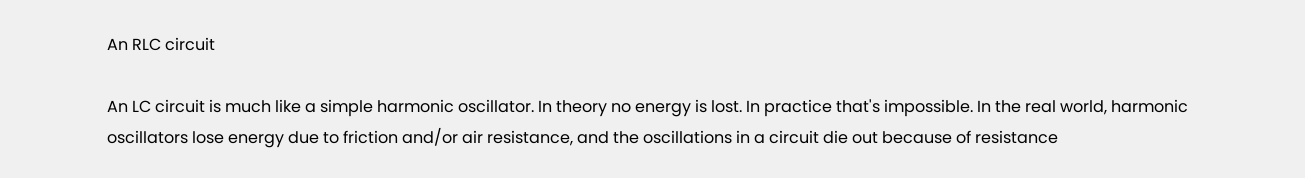An RLC circuit

An LC circuit is much like a simple harmonic oscillator. In theory no energy is lost. In practice that's impossible. In the real world, harmonic oscillators lose energy due to friction and/or air resistance, and the oscillations in a circuit die out because of resistance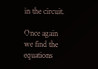in the circuit.

Once again we find the equations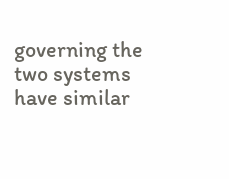governing the two systems have similar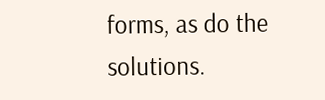forms, as do the solutions.